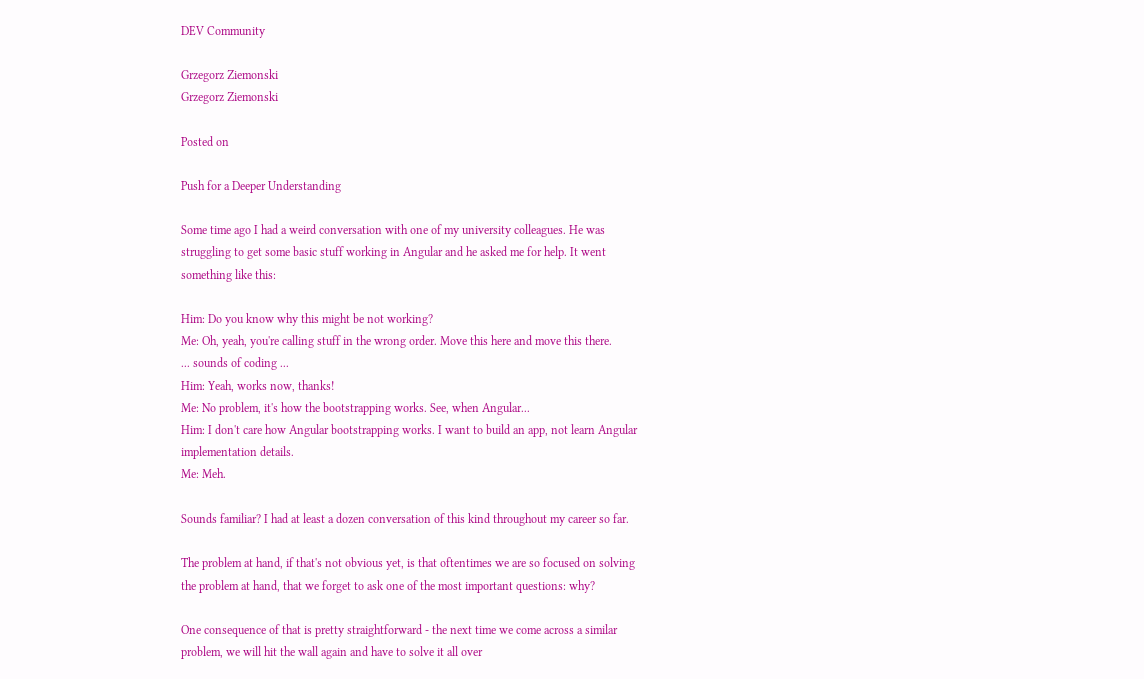DEV Community

Grzegorz Ziemonski
Grzegorz Ziemonski

Posted on

Push for a Deeper Understanding

Some time ago I had a weird conversation with one of my university colleagues. He was struggling to get some basic stuff working in Angular and he asked me for help. It went something like this:

Him: Do you know why this might be not working?
Me: Oh, yeah, you're calling stuff in the wrong order. Move this here and move this there.
... sounds of coding ...
Him: Yeah, works now, thanks!
Me: No problem, it's how the bootstrapping works. See, when Angular...
Him: I don't care how Angular bootstrapping works. I want to build an app, not learn Angular implementation details.
Me: Meh.

Sounds familiar? I had at least a dozen conversation of this kind throughout my career so far.

The problem at hand, if that's not obvious yet, is that oftentimes we are so focused on solving the problem at hand, that we forget to ask one of the most important questions: why?

One consequence of that is pretty straightforward - the next time we come across a similar problem, we will hit the wall again and have to solve it all over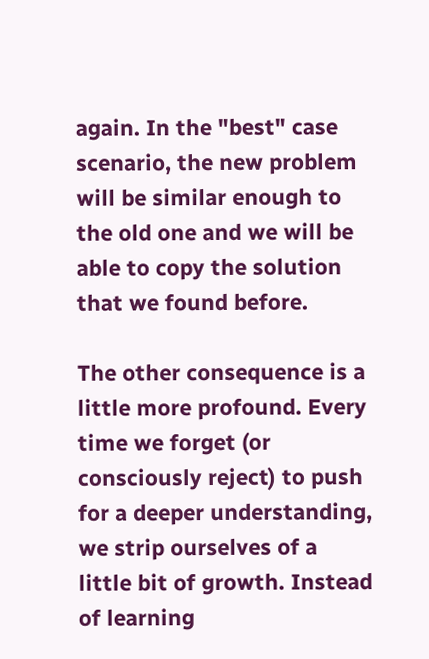again. In the "best" case scenario, the new problem will be similar enough to the old one and we will be able to copy the solution that we found before.

The other consequence is a little more profound. Every time we forget (or consciously reject) to push for a deeper understanding, we strip ourselves of a little bit of growth. Instead of learning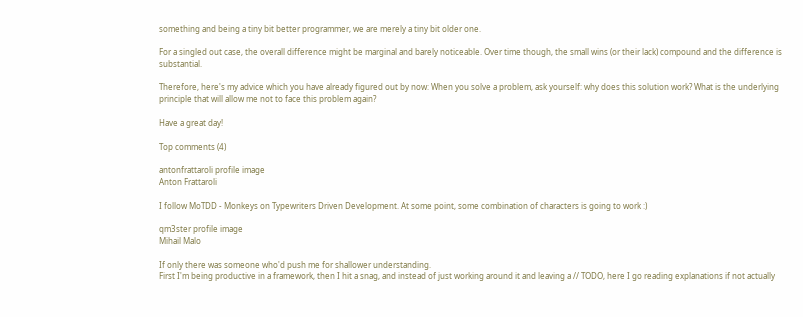something and being a tiny bit better programmer, we are merely a tiny bit older one.

For a singled out case, the overall difference might be marginal and barely noticeable. Over time though, the small wins (or their lack) compound and the difference is substantial.

Therefore, here's my advice which you have already figured out by now: When you solve a problem, ask yourself: why does this solution work? What is the underlying principle that will allow me not to face this problem again?

Have a great day!

Top comments (4)

antonfrattaroli profile image
Anton Frattaroli

I follow MoTDD - Monkeys on Typewriters Driven Development. At some point, some combination of characters is going to work :)

qm3ster profile image
Mihail Malo

If only there was someone who'd push me for shallower understanding.
First I'm being productive in a framework, then I hit a snag, and instead of just working around it and leaving a // TODO, here I go reading explanations if not actually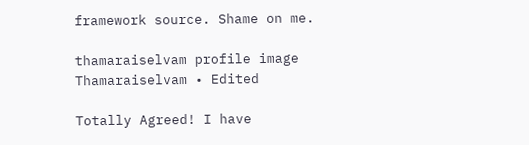framework source. Shame on me.

thamaraiselvam profile image
Thamaraiselvam • Edited

Totally Agreed! I have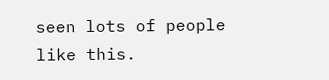seen lots of people like this.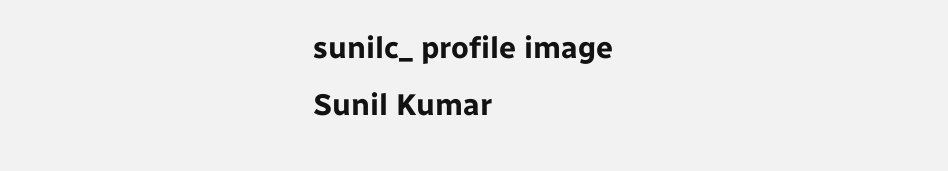sunilc_ profile image
Sunil Kumar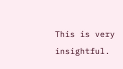This is very insightful.